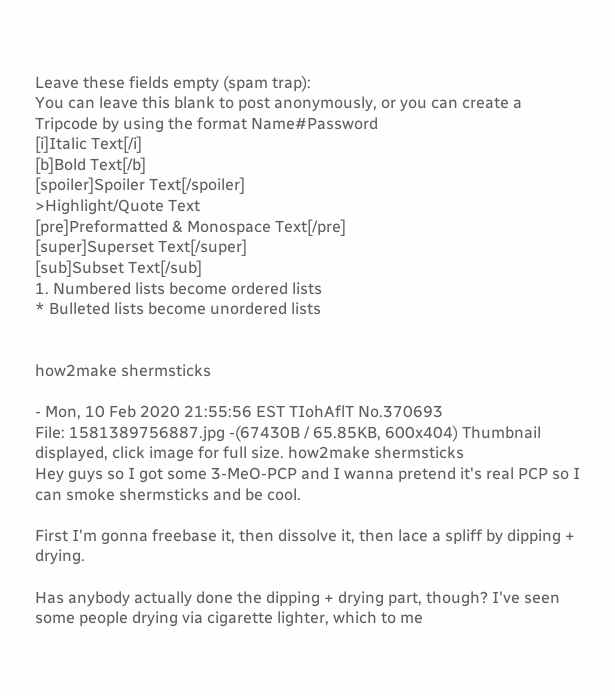Leave these fields empty (spam trap):
You can leave this blank to post anonymously, or you can create a Tripcode by using the format Name#Password
[i]Italic Text[/i]
[b]Bold Text[/b]
[spoiler]Spoiler Text[/spoiler]
>Highlight/Quote Text
[pre]Preformatted & Monospace Text[/pre]
[super]Superset Text[/super]
[sub]Subset Text[/sub]
1. Numbered lists become ordered lists
* Bulleted lists become unordered lists


how2make shermsticks

- Mon, 10 Feb 2020 21:55:56 EST TIohAflT No.370693
File: 1581389756887.jpg -(67430B / 65.85KB, 600x404) Thumbnail displayed, click image for full size. how2make shermsticks
Hey guys so I got some 3-MeO-PCP and I wanna pretend it's real PCP so I can smoke shermsticks and be cool.

First I'm gonna freebase it, then dissolve it, then lace a spliff by dipping + drying.

Has anybody actually done the dipping + drying part, though? I've seen some people drying via cigarette lighter, which to me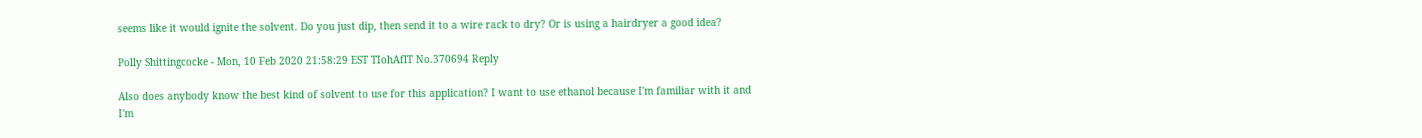seems like it would ignite the solvent. Do you just dip, then send it to a wire rack to dry? Or is using a hairdryer a good idea?

Polly Shittingcocke - Mon, 10 Feb 2020 21:58:29 EST TIohAflT No.370694 Reply

Also does anybody know the best kind of solvent to use for this application? I want to use ethanol because I'm familiar with it and I'm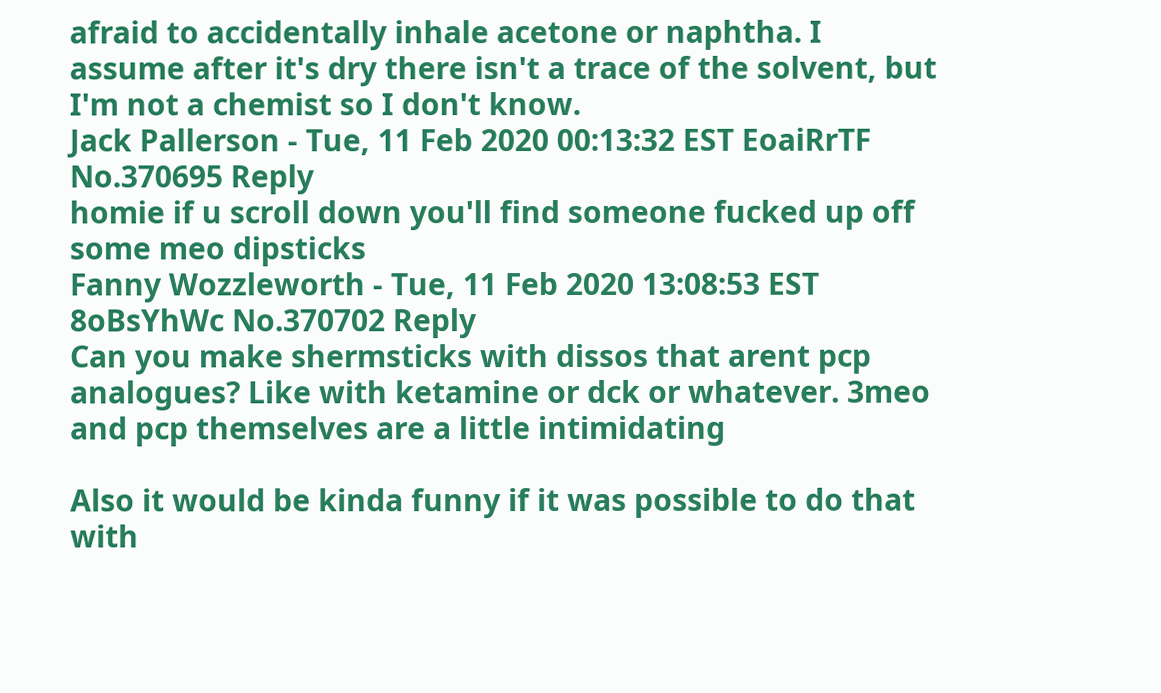afraid to accidentally inhale acetone or naphtha. I assume after it's dry there isn't a trace of the solvent, but I'm not a chemist so I don't know.
Jack Pallerson - Tue, 11 Feb 2020 00:13:32 EST EoaiRrTF No.370695 Reply
homie if u scroll down you'll find someone fucked up off some meo dipsticks
Fanny Wozzleworth - Tue, 11 Feb 2020 13:08:53 EST 8oBsYhWc No.370702 Reply
Can you make shermsticks with dissos that arent pcp analogues? Like with ketamine or dck or whatever. 3meo and pcp themselves are a little intimidating

Also it would be kinda funny if it was possible to do that with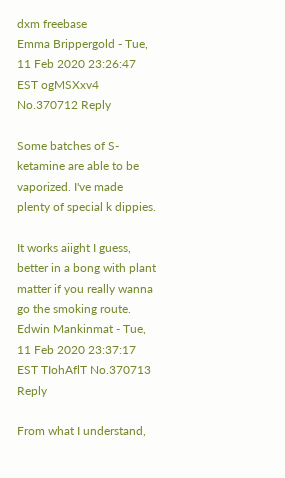dxm freebase
Emma Brippergold - Tue, 11 Feb 2020 23:26:47 EST ogMSXxv4 No.370712 Reply

Some batches of S-ketamine are able to be vaporized. I've made plenty of special k dippies.

It works aiight I guess, better in a bong with plant matter if you really wanna go the smoking route.
Edwin Mankinmat - Tue, 11 Feb 2020 23:37:17 EST TIohAflT No.370713 Reply

From what I understand,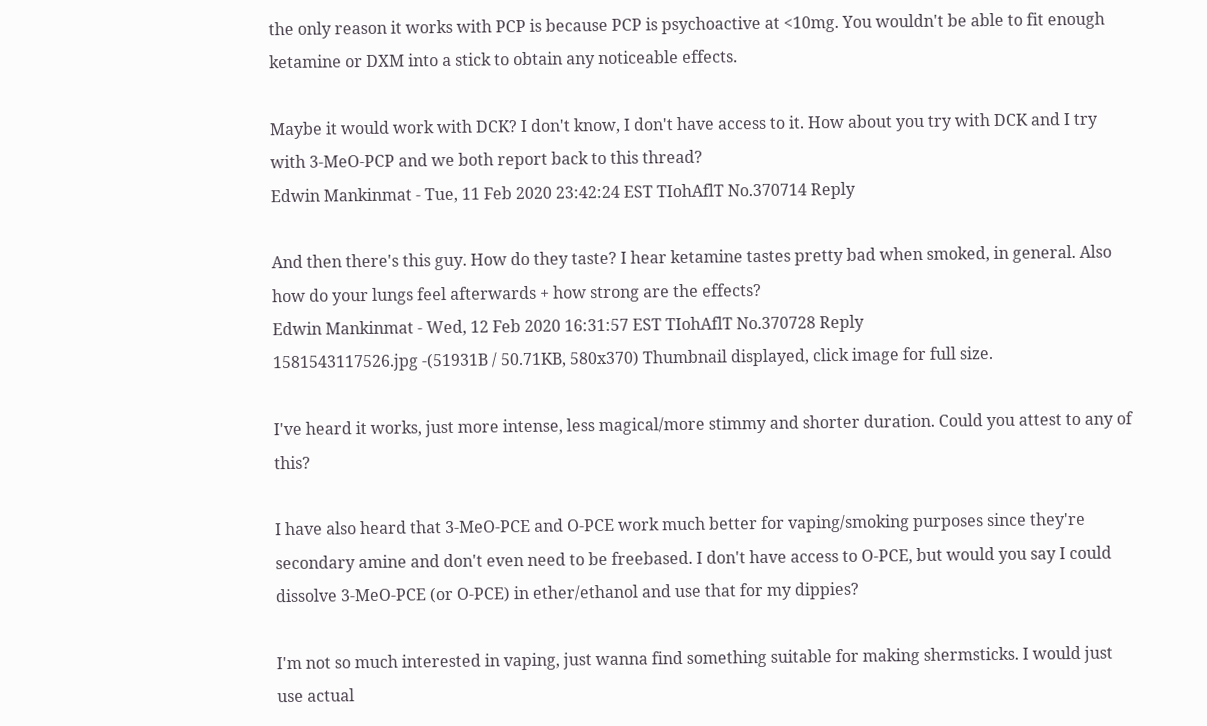the only reason it works with PCP is because PCP is psychoactive at <10mg. You wouldn't be able to fit enough ketamine or DXM into a stick to obtain any noticeable effects.

Maybe it would work with DCK? I don't know, I don't have access to it. How about you try with DCK and I try with 3-MeO-PCP and we both report back to this thread?
Edwin Mankinmat - Tue, 11 Feb 2020 23:42:24 EST TIohAflT No.370714 Reply

And then there's this guy. How do they taste? I hear ketamine tastes pretty bad when smoked, in general. Also how do your lungs feel afterwards + how strong are the effects?
Edwin Mankinmat - Wed, 12 Feb 2020 16:31:57 EST TIohAflT No.370728 Reply
1581543117526.jpg -(51931B / 50.71KB, 580x370) Thumbnail displayed, click image for full size.

I've heard it works, just more intense, less magical/more stimmy and shorter duration. Could you attest to any of this?

I have also heard that 3-MeO-PCE and O-PCE work much better for vaping/smoking purposes since they're secondary amine and don't even need to be freebased. I don't have access to O-PCE, but would you say I could dissolve 3-MeO-PCE (or O-PCE) in ether/ethanol and use that for my dippies?

I'm not so much interested in vaping, just wanna find something suitable for making shermsticks. I would just use actual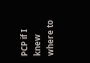PCP if I knew where to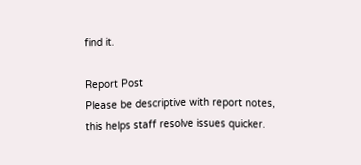find it.

Report Post
Please be descriptive with report notes,
this helps staff resolve issues quicker.